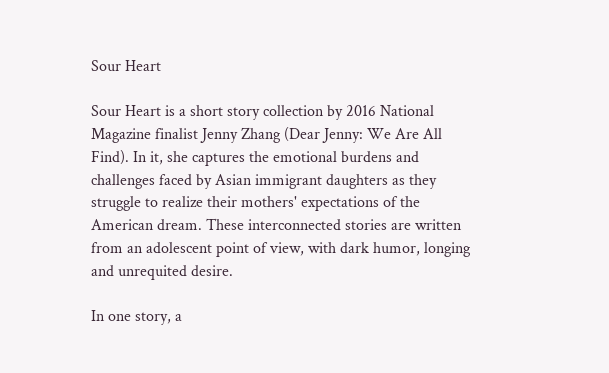Sour Heart

Sour Heart is a short story collection by 2016 National Magazine finalist Jenny Zhang (Dear Jenny: We Are All Find). In it, she captures the emotional burdens and challenges faced by Asian immigrant daughters as they struggle to realize their mothers' expectations of the American dream. These interconnected stories are written from an adolescent point of view, with dark humor, longing and unrequited desire.

In one story, a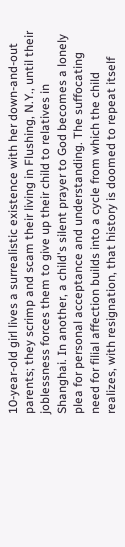10-year-old girl lives a surrealistic existence with her down-and-out parents; they scrimp and scam their living in Flushing, N.Y., until their joblessness forces them to give up their child to relatives in Shanghai. In another, a child's silent prayer to God becomes a lonely plea for personal acceptance and understanding. The suffocating need for filial affection builds into a cycle from which the child realizes, with resignation, that history is doomed to repeat itself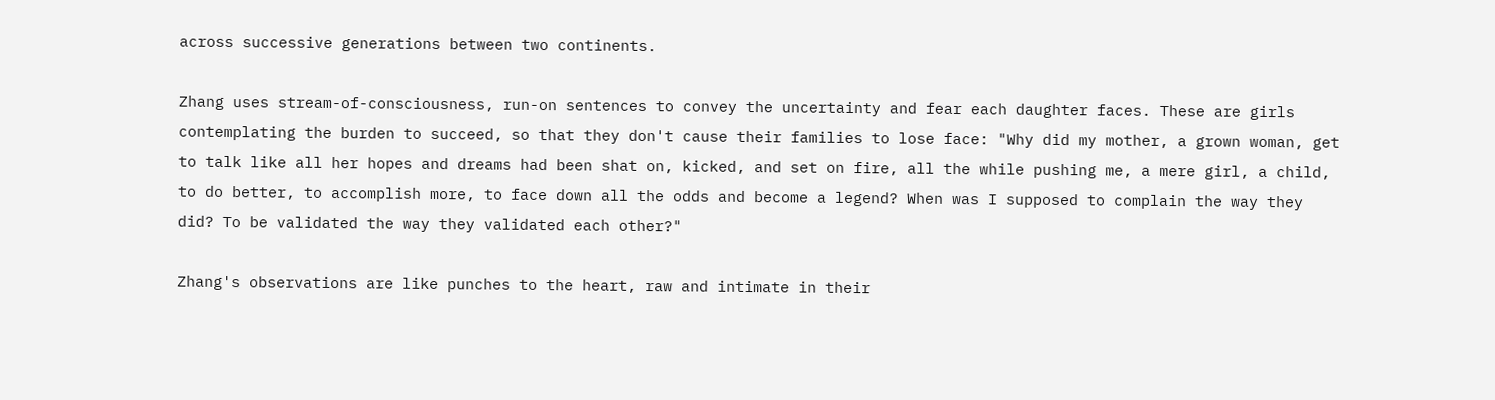across successive generations between two continents.

Zhang uses stream-of-consciousness, run-on sentences to convey the uncertainty and fear each daughter faces. These are girls contemplating the burden to succeed, so that they don't cause their families to lose face: "Why did my mother, a grown woman, get to talk like all her hopes and dreams had been shat on, kicked, and set on fire, all the while pushing me, a mere girl, a child, to do better, to accomplish more, to face down all the odds and become a legend? When was I supposed to complain the way they did? To be validated the way they validated each other?"

Zhang's observations are like punches to the heart, raw and intimate in their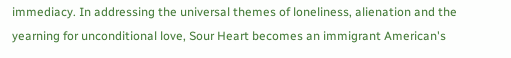immediacy. In addressing the universal themes of loneliness, alienation and the yearning for unconditional love, Sour Heart becomes an immigrant American's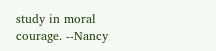study in moral courage. --Nancy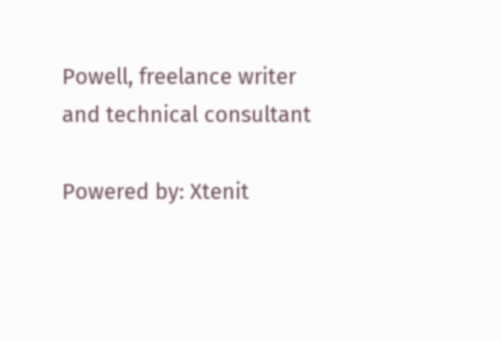Powell, freelance writer and technical consultant

Powered by: Xtenit